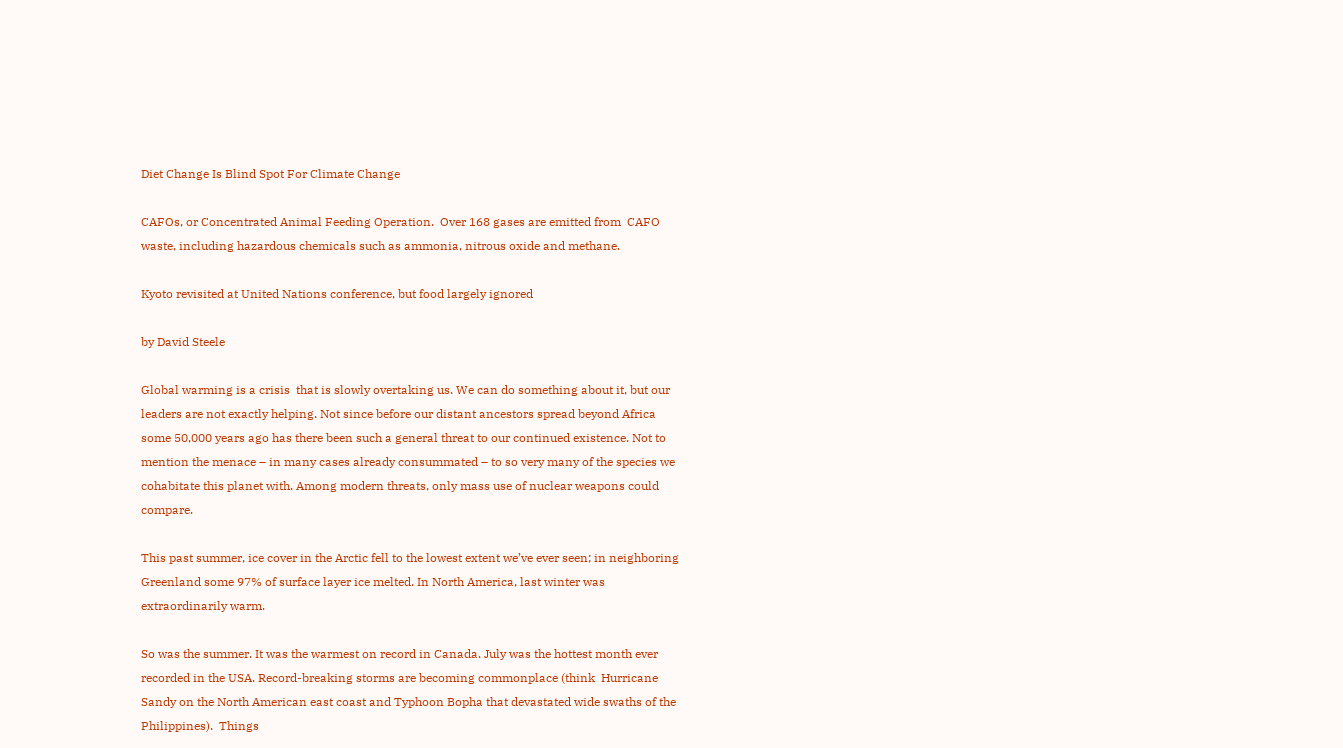Diet Change Is Blind Spot For Climate Change

CAFOs, or Concentrated Animal Feeding Operation.  Over 168 gases are emitted from  CAFO waste, including hazardous chemicals such as ammonia, nitrous oxide and methane.

Kyoto revisited at United Nations conference, but food largely ignored

by David Steele

Global warming is a crisis  that is slowly overtaking us. We can do something about it, but our leaders are not exactly helping. Not since before our distant ancestors spread beyond Africa some 50,000 years ago has there been such a general threat to our continued existence. Not to mention the menace – in many cases already consummated – to so very many of the species we cohabitate this planet with. Among modern threats, only mass use of nuclear weapons could compare.

This past summer, ice cover in the Arctic fell to the lowest extent we’ve ever seen; in neighboring Greenland some 97% of surface layer ice melted. In North America, last winter was extraordinarily warm.

So was the summer. It was the warmest on record in Canada. July was the hottest month ever recorded in the USA. Record-breaking storms are becoming commonplace (think  Hurricane Sandy on the North American east coast and Typhoon Bopha that devastated wide swaths of the Philippines).  Things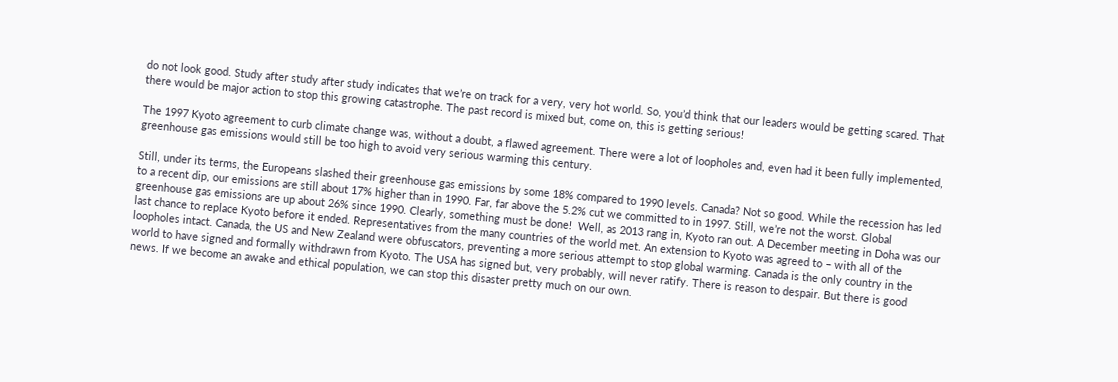do not look good. Study after study after study indicates that we’re on track for a very, very hot world. So, you’d think that our leaders would be getting scared. That there would be major action to stop this growing catastrophe. The past record is mixed but, come on, this is getting serious!

The 1997 Kyoto agreement to curb climate change was, without a doubt, a flawed agreement. There were a lot of loopholes and, even had it been fully implemented, greenhouse gas emissions would still be too high to avoid very serious warming this century.

Still, under its terms, the Europeans slashed their greenhouse gas emissions by some 18% compared to 1990 levels. Canada? Not so good. While the recession has led to a recent dip, our emissions are still about 17% higher than in 1990. Far, far above the 5.2% cut we committed to in 1997. Still, we’re not the worst. Global greenhouse gas emissions are up about 26% since 1990. Clearly, something must be done!  Well, as 2013 rang in, Kyoto ran out. A December meeting in Doha was our last chance to replace Kyoto before it ended. Representatives from the many countries of the world met. An extension to Kyoto was agreed to – with all of the loopholes intact. Canada, the US and New Zealand were obfuscators, preventing a more serious attempt to stop global warming. Canada is the only country in the world to have signed and formally withdrawn from Kyoto. The USA has signed but, very probably, will never ratify. There is reason to despair. But there is good news. If we become an awake and ethical population, we can stop this disaster pretty much on our own.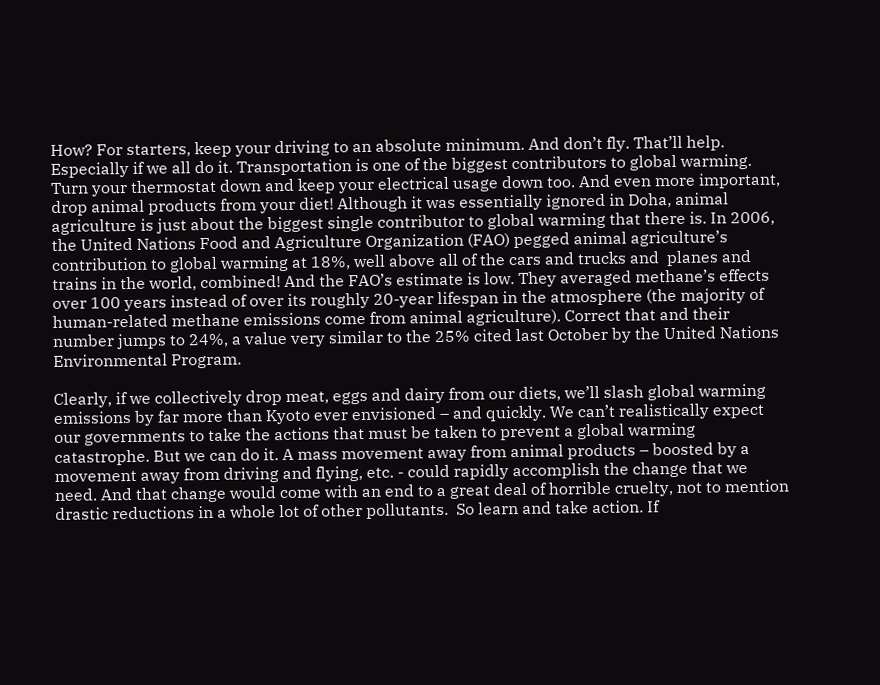How? For starters, keep your driving to an absolute minimum. And don’t fly. That’ll help. Especially if we all do it. Transportation is one of the biggest contributors to global warming. Turn your thermostat down and keep your electrical usage down too. And even more important, drop animal products from your diet! Although it was essentially ignored in Doha, animal agriculture is just about the biggest single contributor to global warming that there is. In 2006, the United Nations Food and Agriculture Organization (FAO) pegged animal agriculture’s contribution to global warming at 18%, well above all of the cars and trucks and  planes and trains in the world, combined! And the FAO’s estimate is low. They averaged methane’s effects over 100 years instead of over its roughly 20-year lifespan in the atmosphere (the majority of human-related methane emissions come from animal agriculture). Correct that and their number jumps to 24%, a value very similar to the 25% cited last October by the United Nations Environmental Program.

Clearly, if we collectively drop meat, eggs and dairy from our diets, we’ll slash global warming emissions by far more than Kyoto ever envisioned – and quickly. We can’t realistically expect our governments to take the actions that must be taken to prevent a global warming catastrophe. But we can do it. A mass movement away from animal products – boosted by a movement away from driving and flying, etc. - could rapidly accomplish the change that we need. And that change would come with an end to a great deal of horrible cruelty, not to mention drastic reductions in a whole lot of other pollutants.  So learn and take action. If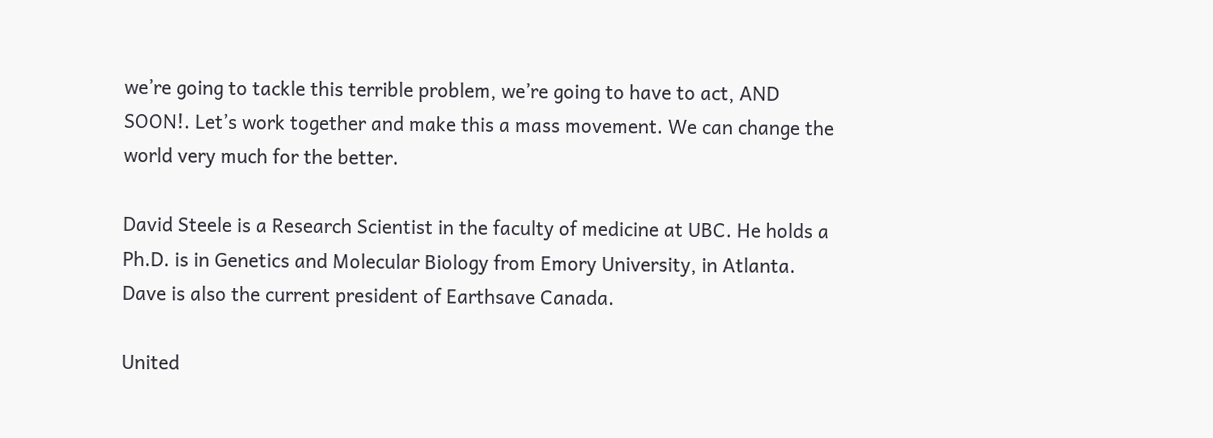we’re going to tackle this terrible problem, we’re going to have to act, AND SOON!. Let’s work together and make this a mass movement. We can change the world very much for the better.

David Steele is a Research Scientist in the faculty of medicine at UBC. He holds a Ph.D. is in Genetics and Molecular Biology from Emory University, in Atlanta.  Dave is also the current president of Earthsave Canada.

United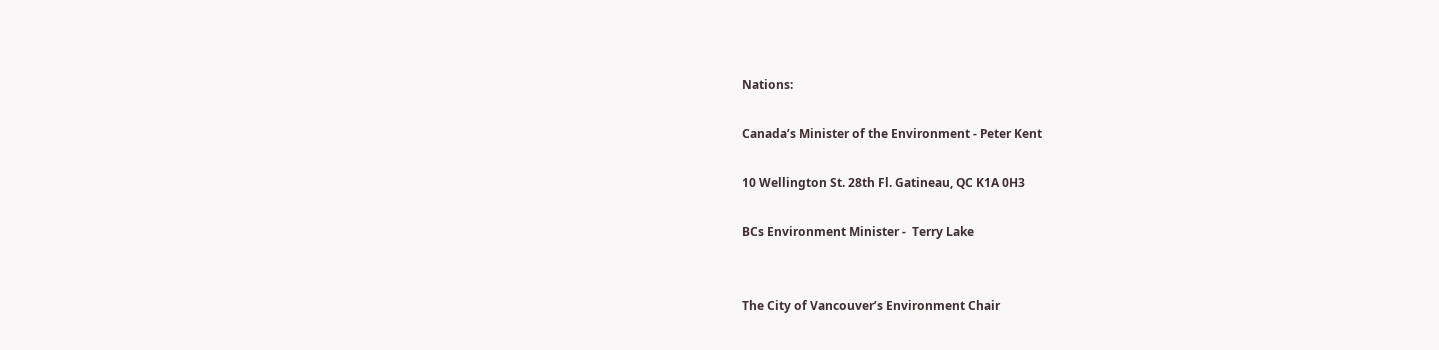Nations:

Canada’s Minister of the Environment - Peter Kent

10 Wellington St. 28th Fl. Gatineau, QC K1A 0H3

BCs Environment Minister -  Terry Lake


The City of Vancouver’s Environment Chair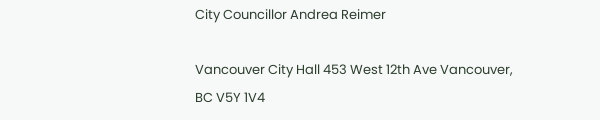City Councillor Andrea Reimer

Vancouver City Hall 453 West 12th Ave Vancouver, BC V5Y 1V4